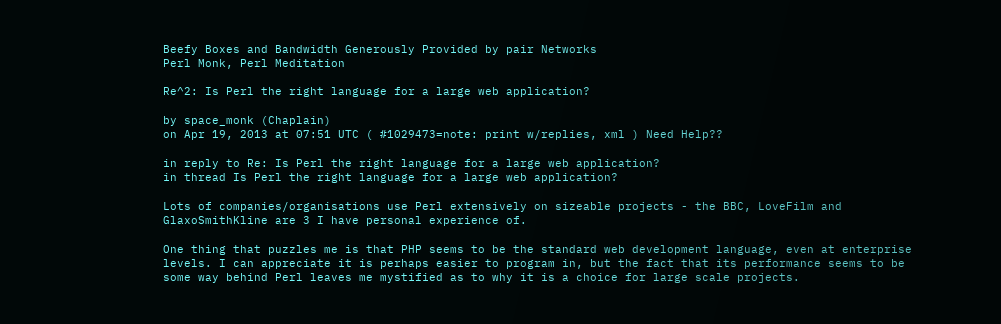Beefy Boxes and Bandwidth Generously Provided by pair Networks
Perl Monk, Perl Meditation

Re^2: Is Perl the right language for a large web application?

by space_monk (Chaplain)
on Apr 19, 2013 at 07:51 UTC ( #1029473=note: print w/replies, xml ) Need Help??

in reply to Re: Is Perl the right language for a large web application?
in thread Is Perl the right language for a large web application?

Lots of companies/organisations use Perl extensively on sizeable projects - the BBC, LoveFilm and GlaxoSmithKline are 3 I have personal experience of.

One thing that puzzles me is that PHP seems to be the standard web development language, even at enterprise levels. I can appreciate it is perhaps easier to program in, but the fact that its performance seems to be some way behind Perl leaves me mystified as to why it is a choice for large scale projects.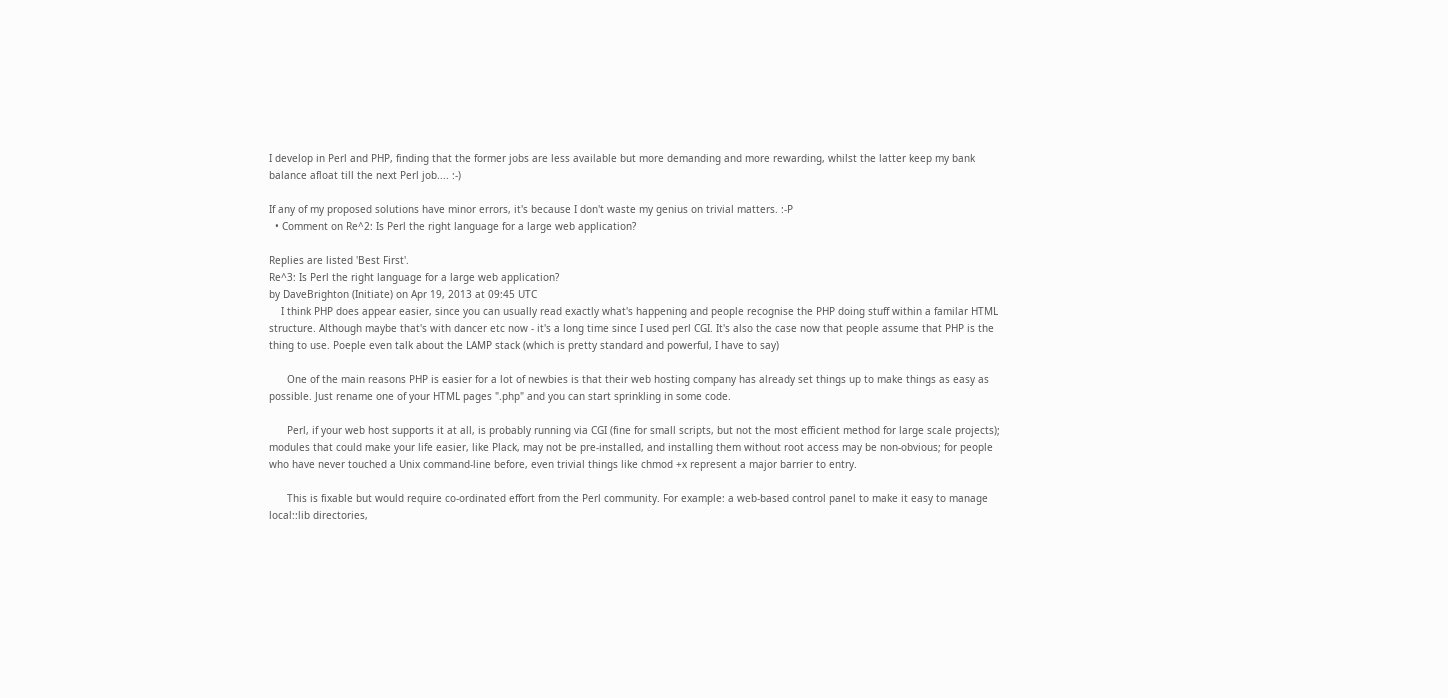I develop in Perl and PHP, finding that the former jobs are less available but more demanding and more rewarding, whilst the latter keep my bank balance afloat till the next Perl job.... :-)

If any of my proposed solutions have minor errors, it's because I don't waste my genius on trivial matters. :-P
  • Comment on Re^2: Is Perl the right language for a large web application?

Replies are listed 'Best First'.
Re^3: Is Perl the right language for a large web application?
by DaveBrighton (Initiate) on Apr 19, 2013 at 09:45 UTC
    I think PHP does appear easier, since you can usually read exactly what's happening and people recognise the PHP doing stuff within a familar HTML structure. Although maybe that's with dancer etc now - it's a long time since I used perl CGI. It's also the case now that people assume that PHP is the thing to use. Poeple even talk about the LAMP stack (which is pretty standard and powerful, I have to say)

      One of the main reasons PHP is easier for a lot of newbies is that their web hosting company has already set things up to make things as easy as possible. Just rename one of your HTML pages ".php" and you can start sprinkling in some code.

      Perl, if your web host supports it at all, is probably running via CGI (fine for small scripts, but not the most efficient method for large scale projects); modules that could make your life easier, like Plack, may not be pre-installed, and installing them without root access may be non-obvious; for people who have never touched a Unix command-line before, even trivial things like chmod +x represent a major barrier to entry.

      This is fixable but would require co-ordinated effort from the Perl community. For example: a web-based control panel to make it easy to manage local::lib directories,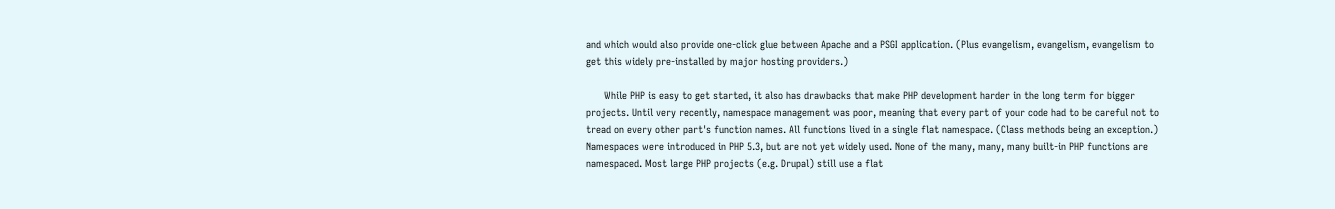and which would also provide one-click glue between Apache and a PSGI application. (Plus evangelism, evangelism, evangelism to get this widely pre-installed by major hosting providers.)

      While PHP is easy to get started, it also has drawbacks that make PHP development harder in the long term for bigger projects. Until very recently, namespace management was poor, meaning that every part of your code had to be careful not to tread on every other part's function names. All functions lived in a single flat namespace. (Class methods being an exception.) Namespaces were introduced in PHP 5.3, but are not yet widely used. None of the many, many, many built-in PHP functions are namespaced. Most large PHP projects (e.g. Drupal) still use a flat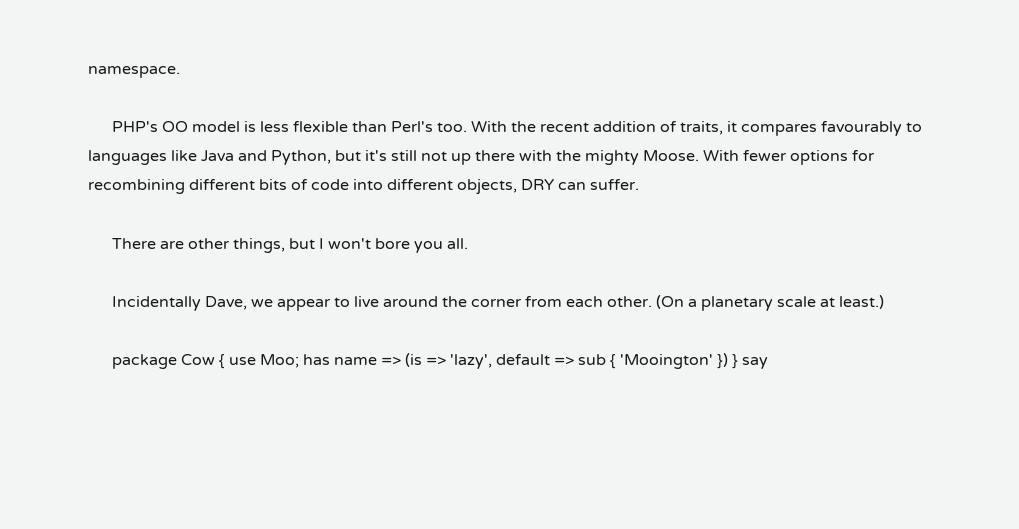namespace.

      PHP's OO model is less flexible than Perl's too. With the recent addition of traits, it compares favourably to languages like Java and Python, but it's still not up there with the mighty Moose. With fewer options for recombining different bits of code into different objects, DRY can suffer.

      There are other things, but I won't bore you all.

      Incidentally Dave, we appear to live around the corner from each other. (On a planetary scale at least.)

      package Cow { use Moo; has name => (is => 'lazy', default => sub { 'Mooington' }) } say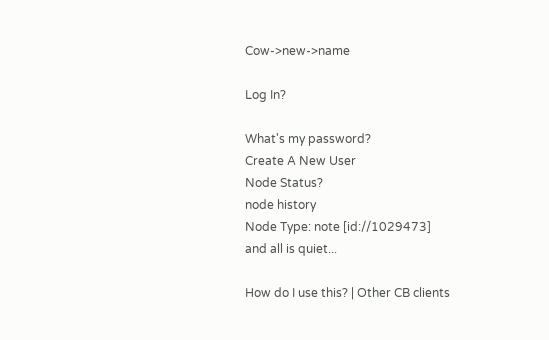Cow->new->name

Log In?

What's my password?
Create A New User
Node Status?
node history
Node Type: note [id://1029473]
and all is quiet...

How do I use this? | Other CB clients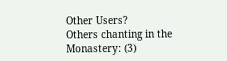Other Users?
Others chanting in the Monastery: (3)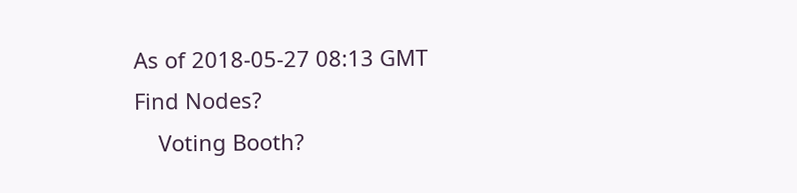As of 2018-05-27 08:13 GMT
Find Nodes?
    Voting Booth?